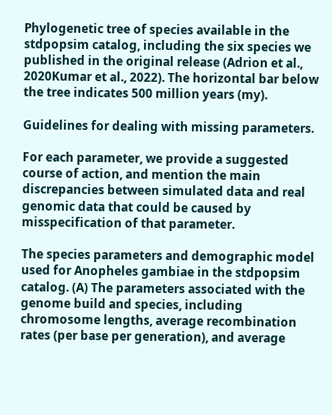Phylogenetic tree of species available in the stdpopsim catalog, including the six species we published in the original release (Adrion et al., 2020Kumar et al., 2022). The horizontal bar below the tree indicates 500 million years (my).

Guidelines for dealing with missing parameters.

For each parameter, we provide a suggested course of action, and mention the main discrepancies between simulated data and real genomic data that could be caused by misspecification of that parameter.

The species parameters and demographic model used for Anopheles gambiae in the stdpopsim catalog. (A) The parameters associated with the genome build and species, including chromosome lengths, average recombination rates (per base per generation), and average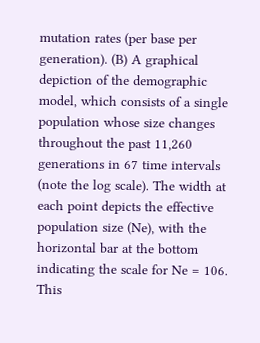mutation rates (per base per generation). (B) A graphical depiction of the demographic model, which consists of a single population whose size changes throughout the past 11,260 generations in 67 time intervals (note the log scale). The width at each point depicts the effective population size (Ne), with the horizontal bar at the bottom indicating the scale for Ne = 106. This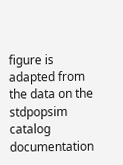figure is adapted from the data on the stdpopsim catalog documentation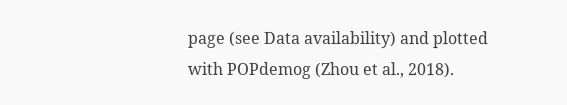page (see Data availability) and plotted with POPdemog (Zhou et al., 2018).